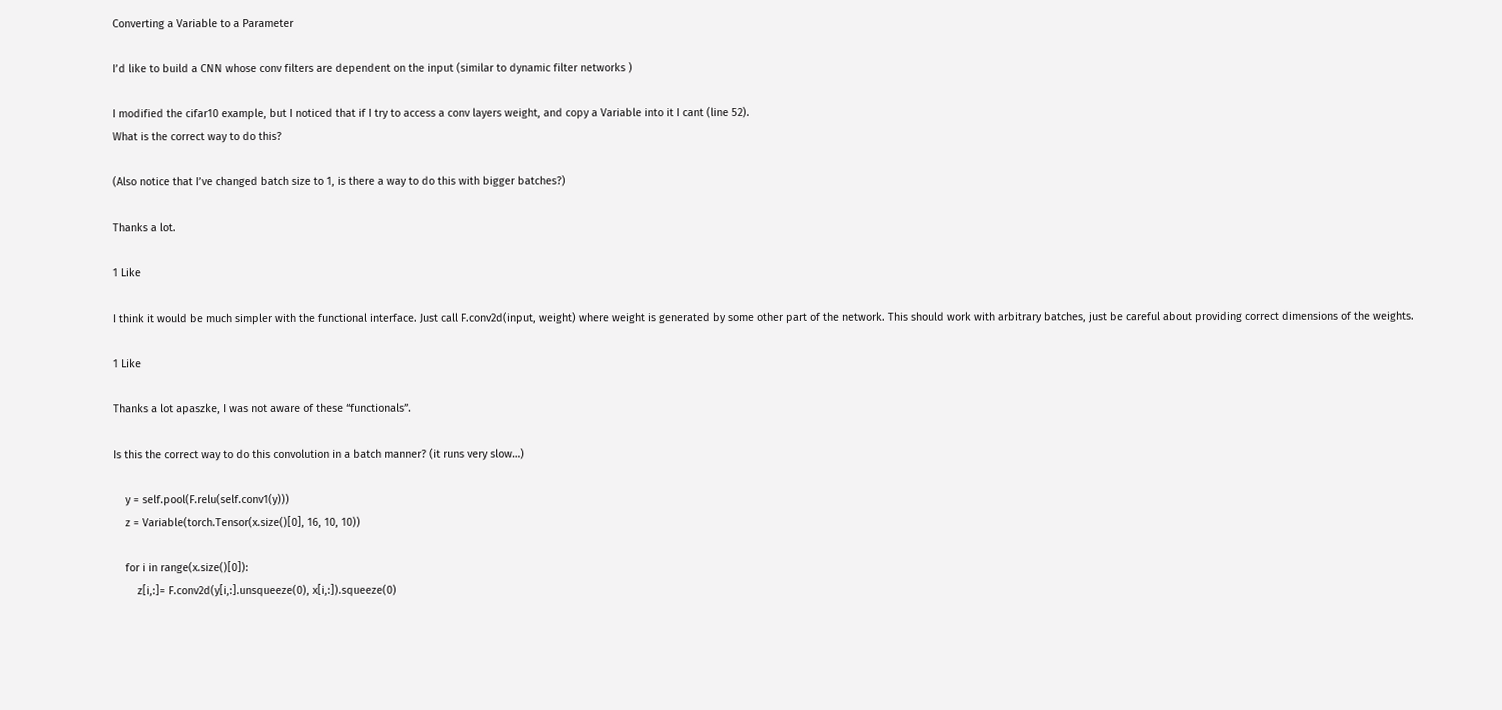Converting a Variable to a Parameter

I’d like to build a CNN whose conv filters are dependent on the input (similar to dynamic filter networks )

I modified the cifar10 example, but I noticed that if I try to access a conv layers weight, and copy a Variable into it I cant (line 52).
What is the correct way to do this?

(Also notice that I’ve changed batch size to 1, is there a way to do this with bigger batches?)

Thanks a lot.

1 Like

I think it would be much simpler with the functional interface. Just call F.conv2d(input, weight) where weight is generated by some other part of the network. This should work with arbitrary batches, just be careful about providing correct dimensions of the weights.

1 Like

Thanks a lot apaszke, I was not aware of these “functionals”.

Is this the correct way to do this convolution in a batch manner? (it runs very slow…)

    y = self.pool(F.relu(self.conv1(y)))
    z = Variable(torch.Tensor(x.size()[0], 16, 10, 10))

    for i in range(x.size()[0]):
        z[i,:]= F.conv2d(y[i,:].unsqueeze(0), x[i,:]).squeeze(0)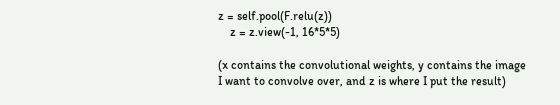z = self.pool(F.relu(z))
    z = z.view(-1, 16*5*5)

(x contains the convolutional weights, y contains the image I want to convolve over, and z is where I put the result)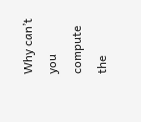Why can’t you compute the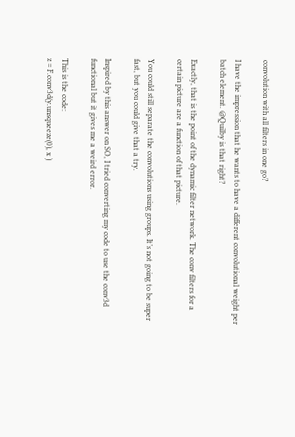convolution with all filters in one go?

I have the impression that he wants to have a different convolutional weight per batch element. @Quilby is that right?

Exactly, that is the point of the dynamic filter network. The conv filters for a certain picture are a function of that picture.

You could still separate the convolutions using groups. It’s not going to be super fast, but you could give that a try.

Inspired by this answer on SO, I tried converting my code to use the conv3d functional but it gives me a weird error.

This is the code:
z = F.conv3d(y.unsqueeze(0), x )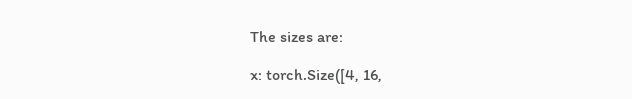The sizes are:

x: torch.Size([4, 16,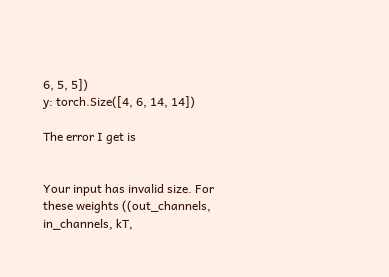6, 5, 5])
y: torch.Size([4, 6, 14, 14])

The error I get is


Your input has invalid size. For these weights ((out_channels, in_channels, kT,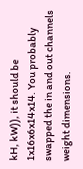kH, kW)), it should be 1x16x6x14x14. You probably swapped the in and out channels weight dimensions.